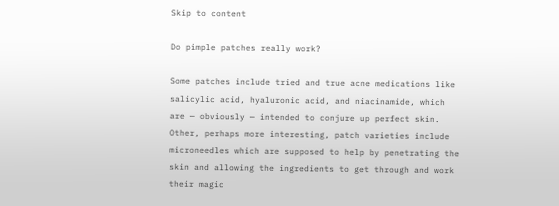Skip to content

Do pimple patches really work?

Some patches include tried and true acne medications like salicylic acid, hyaluronic acid, and niacinamide, which are — obviously — intended to conjure up perfect skin. Other, perhaps more interesting, patch varieties include microneedles which are supposed to help by penetrating the skin and allowing the ingredients to get through and work their magic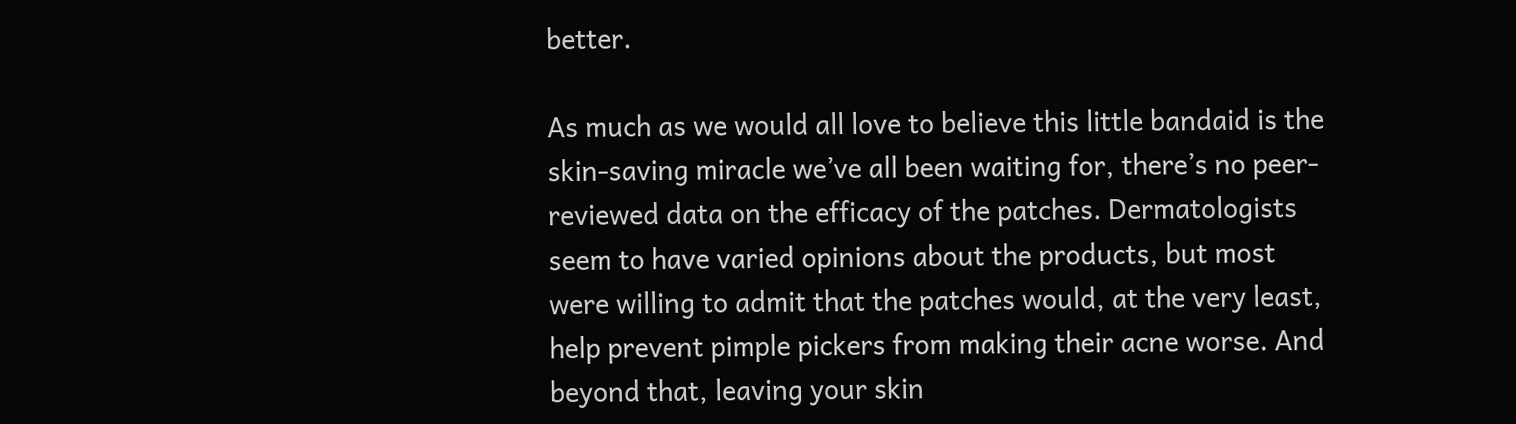better.

As much as we would all love to believe this little bandaid is the skin-saving miracle we’ve all been waiting for, there’s no peer-reviewed data on the efficacy of the patches. Dermatologists seem to have varied opinions about the products, but most were willing to admit that the patches would, at the very least, help prevent pimple pickers from making their acne worse. And beyond that, leaving your skin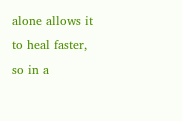alone allows it to heal faster, so in a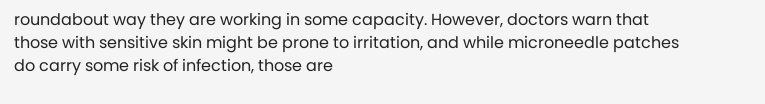roundabout way they are working in some capacity. However, doctors warn that those with sensitive skin might be prone to irritation, and while microneedle patches do carry some risk of infection, those are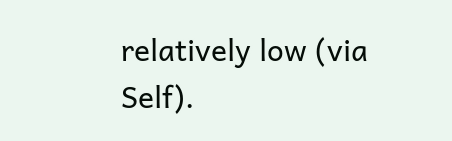relatively low (via Self).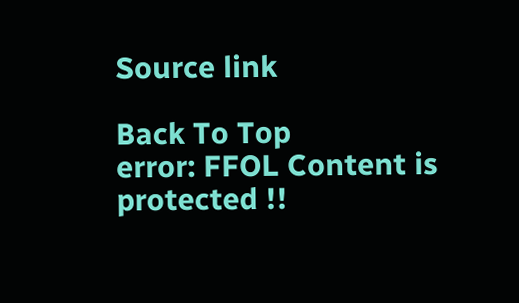Source link

Back To Top
error: FFOL Content is protected !!